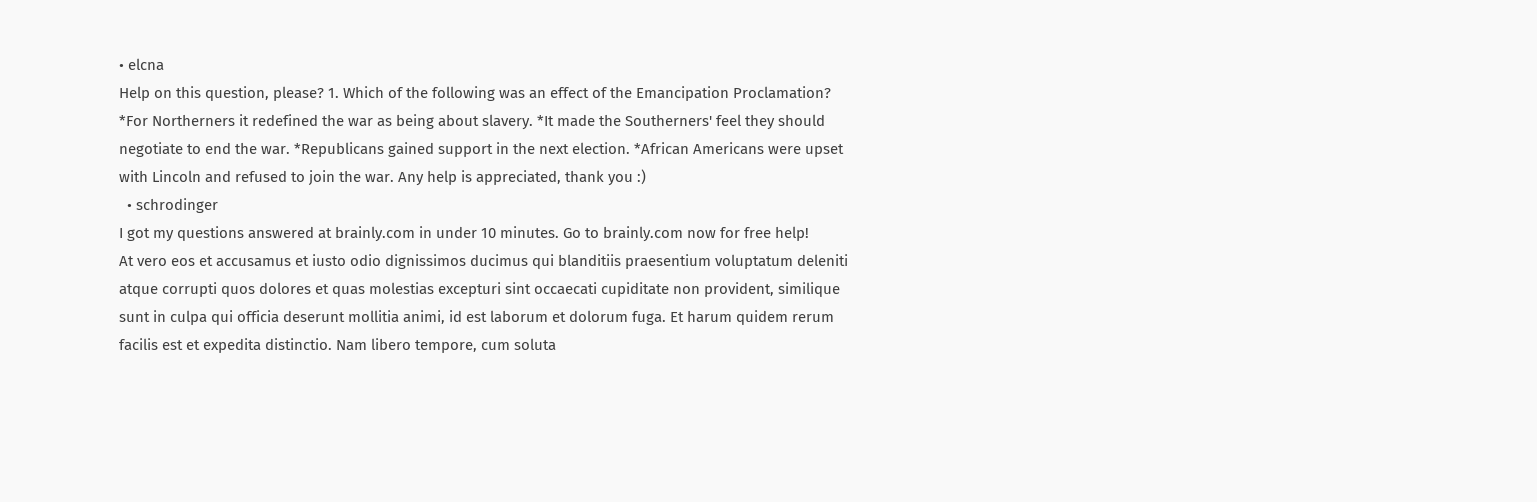• elcna
Help on this question, please? 1. Which of the following was an effect of the Emancipation Proclamation? *For Northerners it redefined the war as being about slavery. *It made the Southerners' feel they should negotiate to end the war. *Republicans gained support in the next election. *African Americans were upset with Lincoln and refused to join the war. Any help is appreciated, thank you :)
  • schrodinger
I got my questions answered at brainly.com in under 10 minutes. Go to brainly.com now for free help!
At vero eos et accusamus et iusto odio dignissimos ducimus qui blanditiis praesentium voluptatum deleniti atque corrupti quos dolores et quas molestias excepturi sint occaecati cupiditate non provident, similique sunt in culpa qui officia deserunt mollitia animi, id est laborum et dolorum fuga. Et harum quidem rerum facilis est et expedita distinctio. Nam libero tempore, cum soluta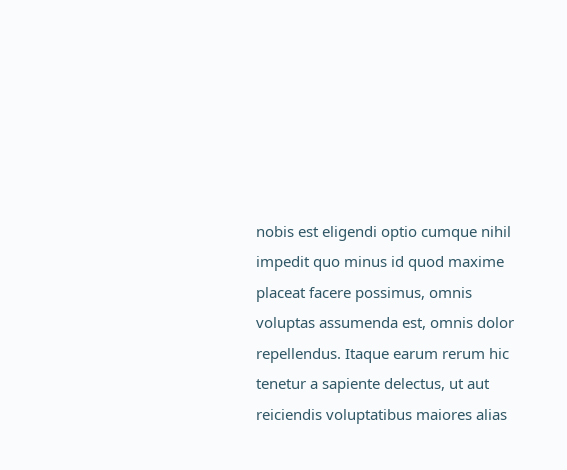nobis est eligendi optio cumque nihil impedit quo minus id quod maxime placeat facere possimus, omnis voluptas assumenda est, omnis dolor repellendus. Itaque earum rerum hic tenetur a sapiente delectus, ut aut reiciendis voluptatibus maiores alias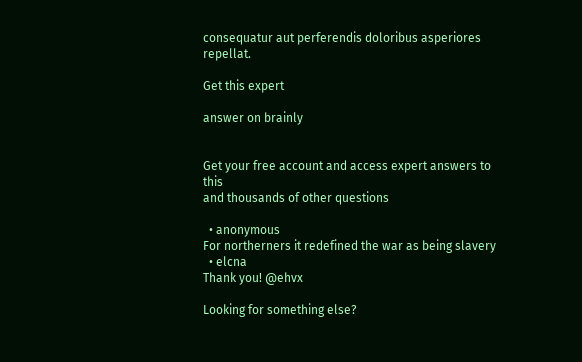consequatur aut perferendis doloribus asperiores repellat.

Get this expert

answer on brainly


Get your free account and access expert answers to this
and thousands of other questions

  • anonymous
For northerners it redefined the war as being slavery
  • elcna
Thank you! @ehvx

Looking for something else?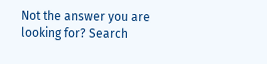Not the answer you are looking for? Search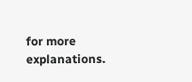for more explanations.